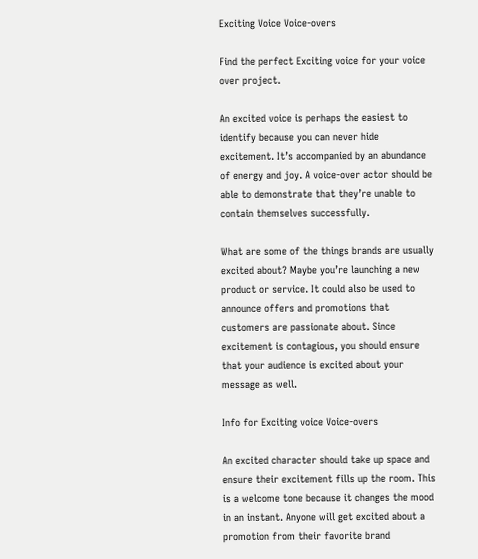Exciting Voice Voice-overs

Find the perfect Exciting voice for your voice over project.

An excited voice is perhaps the easiest to identify because you can never hide excitement. It’s accompanied by an abundance of energy and joy. A voice-over actor should be able to demonstrate that they’re unable to contain themselves successfully.

What are some of the things brands are usually excited about? Maybe you’re launching a new product or service. It could also be used to announce offers and promotions that customers are passionate about. Since excitement is contagious, you should ensure that your audience is excited about your message as well.

Info for Exciting voice Voice-overs

An excited character should take up space and ensure their excitement fills up the room. This is a welcome tone because it changes the mood in an instant. Anyone will get excited about a promotion from their favorite brand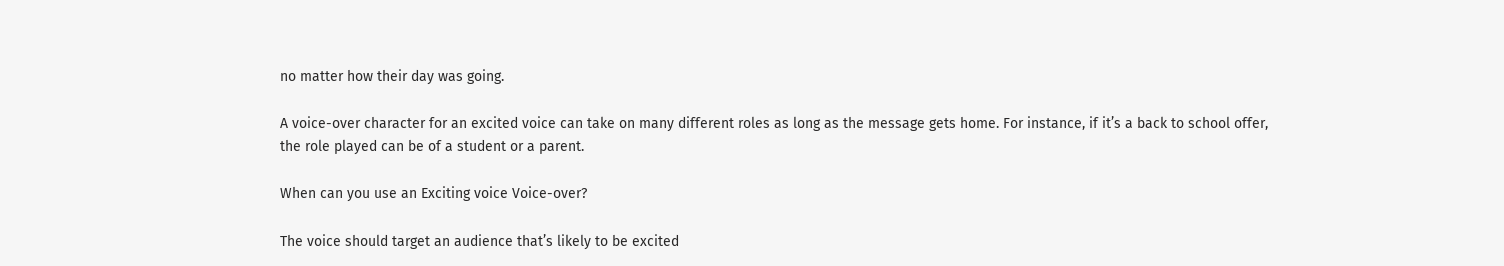no matter how their day was going.

A voice-over character for an excited voice can take on many different roles as long as the message gets home. For instance, if it’s a back to school offer, the role played can be of a student or a parent.

When can you use an Exciting voice Voice-over?

The voice should target an audience that’s likely to be excited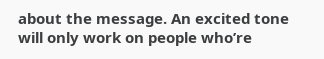about the message. An excited tone will only work on people who’re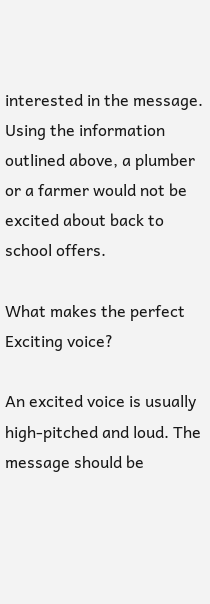interested in the message. Using the information outlined above, a plumber or a farmer would not be excited about back to school offers.

What makes the perfect Exciting voice?

An excited voice is usually high-pitched and loud. The message should be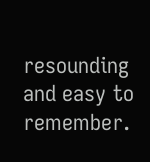resounding and easy to remember.